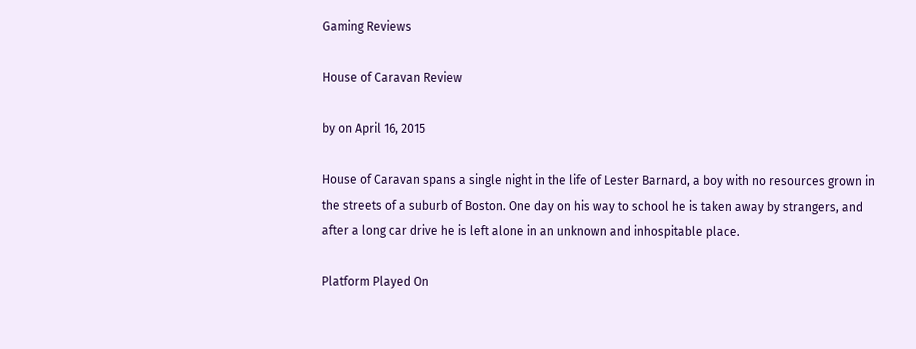Gaming Reviews

House of Caravan Review

by on April 16, 2015

House of Caravan spans a single night in the life of Lester Barnard, a boy with no resources grown in the streets of a suburb of Boston. One day on his way to school he is taken away by strangers, and after a long car drive he is left alone in an unknown and inhospitable place.

Platform Played On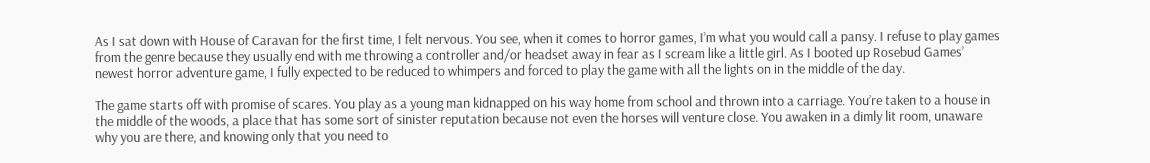As I sat down with House of Caravan for the first time, I felt nervous. You see, when it comes to horror games, I’m what you would call a pansy. I refuse to play games from the genre because they usually end with me throwing a controller and/or headset away in fear as I scream like a little girl. As I booted up Rosebud Games’ newest horror adventure game, I fully expected to be reduced to whimpers and forced to play the game with all the lights on in the middle of the day.

The game starts off with promise of scares. You play as a young man kidnapped on his way home from school and thrown into a carriage. You’re taken to a house in the middle of the woods, a place that has some sort of sinister reputation because not even the horses will venture close. You awaken in a dimly lit room, unaware why you are there, and knowing only that you need to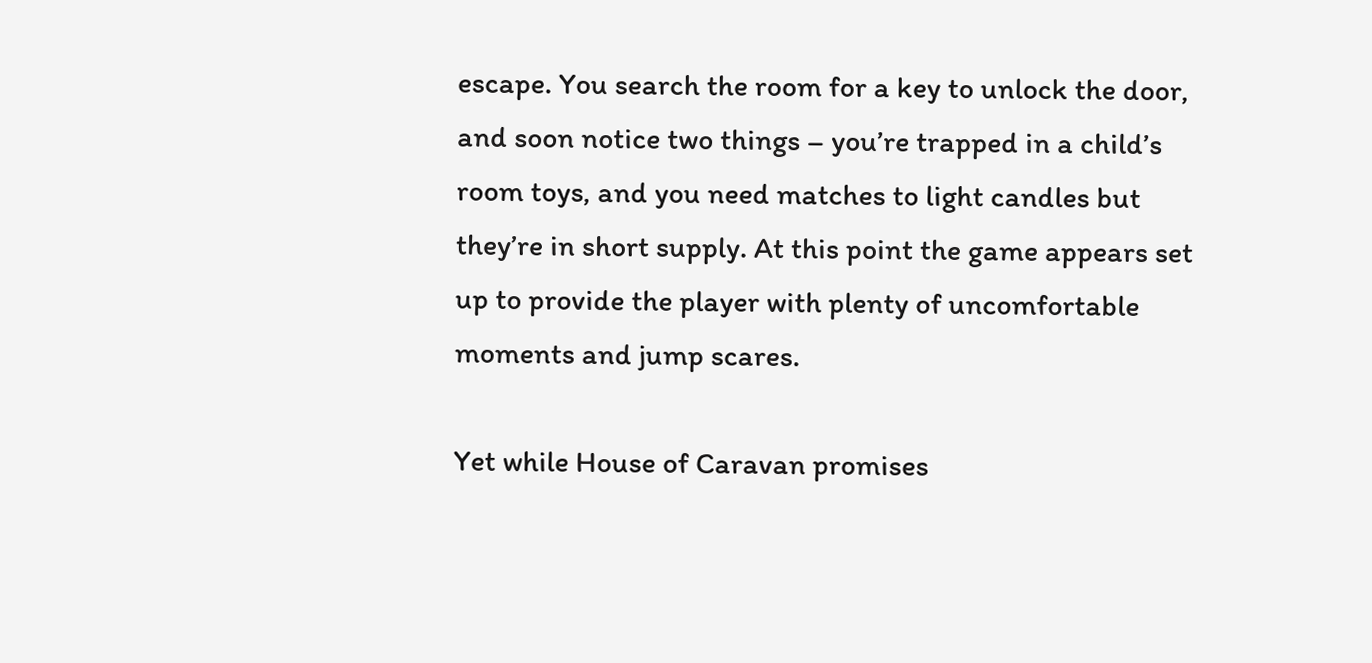escape. You search the room for a key to unlock the door, and soon notice two things – you’re trapped in a child’s room toys, and you need matches to light candles but they’re in short supply. At this point the game appears set up to provide the player with plenty of uncomfortable moments and jump scares.

Yet while House of Caravan promises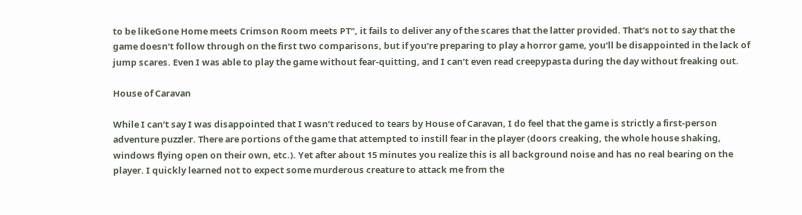to be likeGone Home meets Crimson Room meets PT”, it fails to deliver any of the scares that the latter provided. That’s not to say that the game doesn’t follow through on the first two comparisons, but if you’re preparing to play a horror game, you’ll be disappointed in the lack of jump scares. Even I was able to play the game without fear-quitting, and I can’t even read creepypasta during the day without freaking out.

House of Caravan

While I can’t say I was disappointed that I wasn’t reduced to tears by House of Caravan, I do feel that the game is strictly a first-person adventure puzzler. There are portions of the game that attempted to instill fear in the player (doors creaking, the whole house shaking, windows flying open on their own, etc.). Yet after about 15 minutes you realize this is all background noise and has no real bearing on the player. I quickly learned not to expect some murderous creature to attack me from the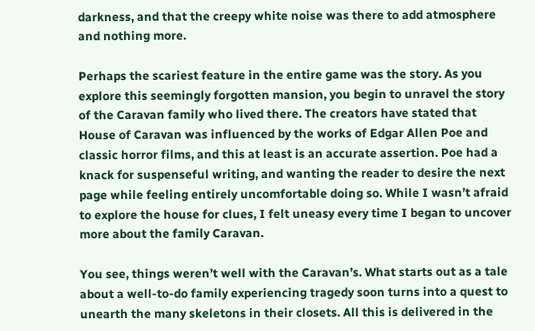darkness, and that the creepy white noise was there to add atmosphere and nothing more.

Perhaps the scariest feature in the entire game was the story. As you explore this seemingly forgotten mansion, you begin to unravel the story of the Caravan family who lived there. The creators have stated that House of Caravan was influenced by the works of Edgar Allen Poe and classic horror films, and this at least is an accurate assertion. Poe had a knack for suspenseful writing, and wanting the reader to desire the next page while feeling entirely uncomfortable doing so. While I wasn’t afraid to explore the house for clues, I felt uneasy every time I began to uncover more about the family Caravan.

You see, things weren’t well with the Caravan’s. What starts out as a tale about a well-to-do family experiencing tragedy soon turns into a quest to unearth the many skeletons in their closets. All this is delivered in the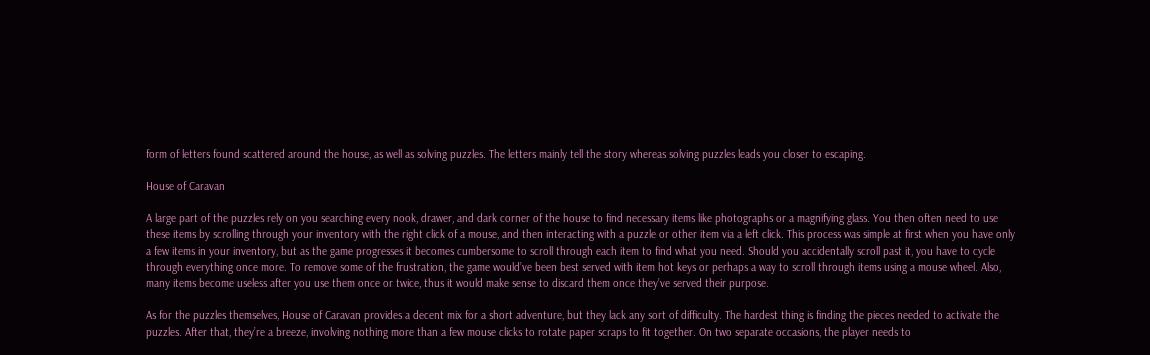form of letters found scattered around the house, as well as solving puzzles. The letters mainly tell the story whereas solving puzzles leads you closer to escaping.

House of Caravan

A large part of the puzzles rely on you searching every nook, drawer, and dark corner of the house to find necessary items like photographs or a magnifying glass. You then often need to use these items by scrolling through your inventory with the right click of a mouse, and then interacting with a puzzle or other item via a left click. This process was simple at first when you have only a few items in your inventory, but as the game progresses it becomes cumbersome to scroll through each item to find what you need. Should you accidentally scroll past it, you have to cycle through everything once more. To remove some of the frustration, the game would’ve been best served with item hot keys or perhaps a way to scroll through items using a mouse wheel. Also, many items become useless after you use them once or twice, thus it would make sense to discard them once they’ve served their purpose.

As for the puzzles themselves, House of Caravan provides a decent mix for a short adventure, but they lack any sort of difficulty. The hardest thing is finding the pieces needed to activate the puzzles. After that, they’re a breeze, involving nothing more than a few mouse clicks to rotate paper scraps to fit together. On two separate occasions, the player needs to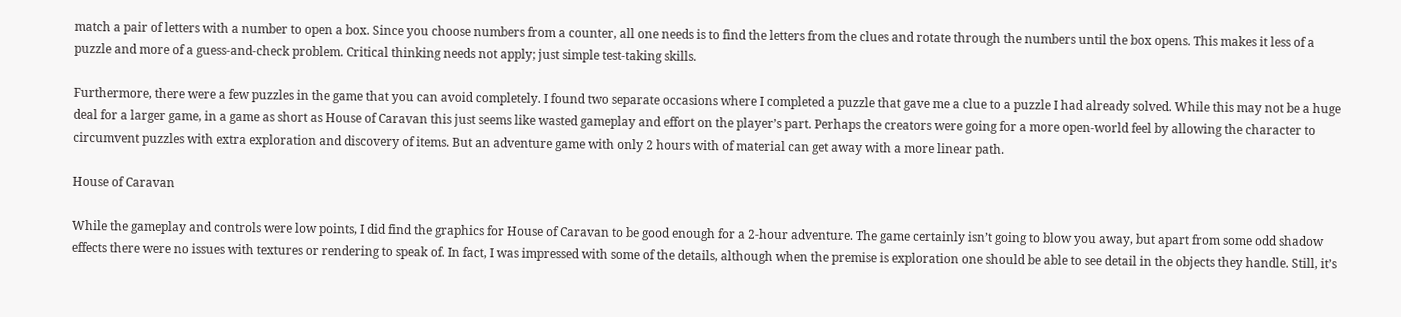match a pair of letters with a number to open a box. Since you choose numbers from a counter, all one needs is to find the letters from the clues and rotate through the numbers until the box opens. This makes it less of a puzzle and more of a guess-and-check problem. Critical thinking needs not apply; just simple test-taking skills.

Furthermore, there were a few puzzles in the game that you can avoid completely. I found two separate occasions where I completed a puzzle that gave me a clue to a puzzle I had already solved. While this may not be a huge deal for a larger game, in a game as short as House of Caravan this just seems like wasted gameplay and effort on the player’s part. Perhaps the creators were going for a more open-world feel by allowing the character to circumvent puzzles with extra exploration and discovery of items. But an adventure game with only 2 hours with of material can get away with a more linear path.

House of Caravan

While the gameplay and controls were low points, I did find the graphics for House of Caravan to be good enough for a 2-hour adventure. The game certainly isn’t going to blow you away, but apart from some odd shadow effects there were no issues with textures or rendering to speak of. In fact, I was impressed with some of the details, although when the premise is exploration one should be able to see detail in the objects they handle. Still, it’s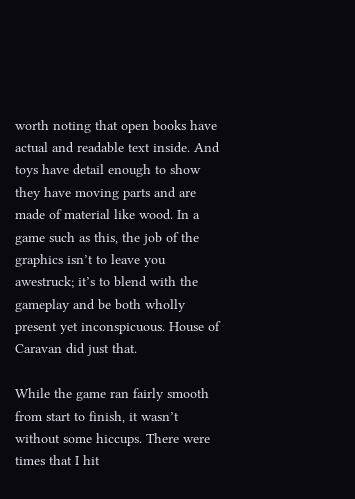worth noting that open books have actual and readable text inside. And toys have detail enough to show they have moving parts and are made of material like wood. In a game such as this, the job of the graphics isn’t to leave you awestruck; it’s to blend with the gameplay and be both wholly present yet inconspicuous. House of Caravan did just that.

While the game ran fairly smooth from start to finish, it wasn’t without some hiccups. There were times that I hit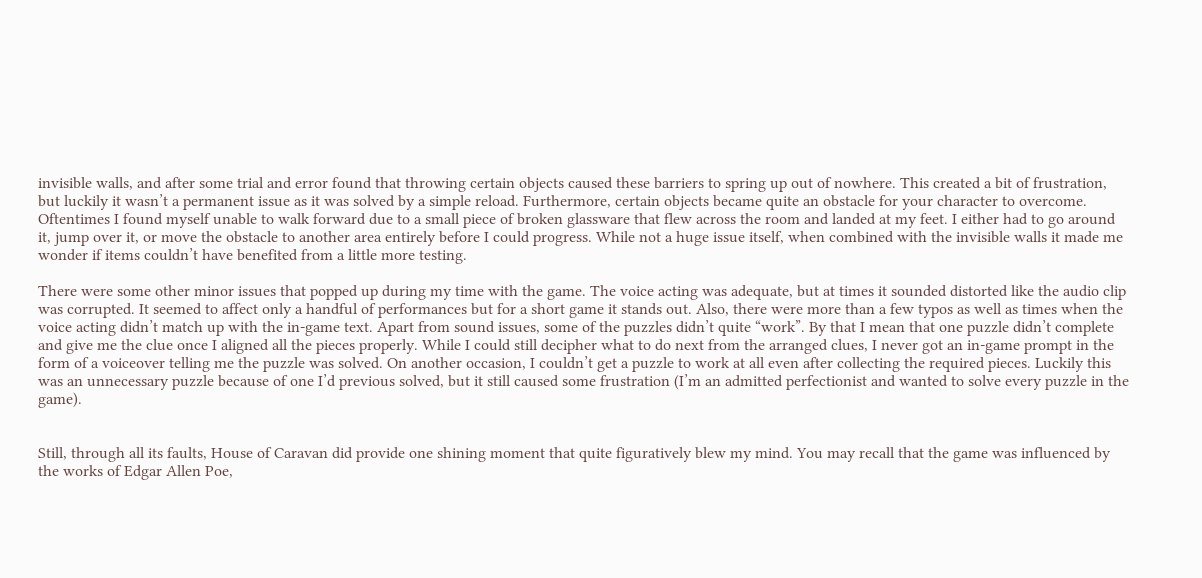invisible walls, and after some trial and error found that throwing certain objects caused these barriers to spring up out of nowhere. This created a bit of frustration, but luckily it wasn’t a permanent issue as it was solved by a simple reload. Furthermore, certain objects became quite an obstacle for your character to overcome. Oftentimes I found myself unable to walk forward due to a small piece of broken glassware that flew across the room and landed at my feet. I either had to go around it, jump over it, or move the obstacle to another area entirely before I could progress. While not a huge issue itself, when combined with the invisible walls it made me wonder if items couldn’t have benefited from a little more testing.

There were some other minor issues that popped up during my time with the game. The voice acting was adequate, but at times it sounded distorted like the audio clip was corrupted. It seemed to affect only a handful of performances but for a short game it stands out. Also, there were more than a few typos as well as times when the voice acting didn’t match up with the in-game text. Apart from sound issues, some of the puzzles didn’t quite “work”. By that I mean that one puzzle didn’t complete and give me the clue once I aligned all the pieces properly. While I could still decipher what to do next from the arranged clues, I never got an in-game prompt in the form of a voiceover telling me the puzzle was solved. On another occasion, I couldn’t get a puzzle to work at all even after collecting the required pieces. Luckily this was an unnecessary puzzle because of one I’d previous solved, but it still caused some frustration (I’m an admitted perfectionist and wanted to solve every puzzle in the game).


Still, through all its faults, House of Caravan did provide one shining moment that quite figuratively blew my mind. You may recall that the game was influenced by the works of Edgar Allen Poe,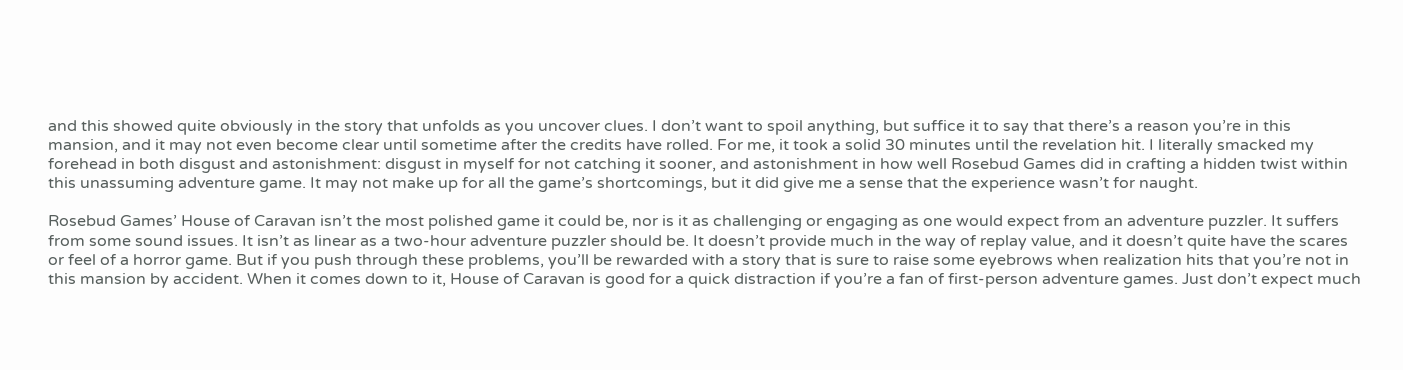and this showed quite obviously in the story that unfolds as you uncover clues. I don’t want to spoil anything, but suffice it to say that there’s a reason you’re in this mansion, and it may not even become clear until sometime after the credits have rolled. For me, it took a solid 30 minutes until the revelation hit. I literally smacked my forehead in both disgust and astonishment: disgust in myself for not catching it sooner, and astonishment in how well Rosebud Games did in crafting a hidden twist within this unassuming adventure game. It may not make up for all the game’s shortcomings, but it did give me a sense that the experience wasn’t for naught.

Rosebud Games’ House of Caravan isn’t the most polished game it could be, nor is it as challenging or engaging as one would expect from an adventure puzzler. It suffers from some sound issues. It isn’t as linear as a two-hour adventure puzzler should be. It doesn’t provide much in the way of replay value, and it doesn’t quite have the scares or feel of a horror game. But if you push through these problems, you’ll be rewarded with a story that is sure to raise some eyebrows when realization hits that you’re not in this mansion by accident. When it comes down to it, House of Caravan is good for a quick distraction if you’re a fan of first-person adventure games. Just don’t expect much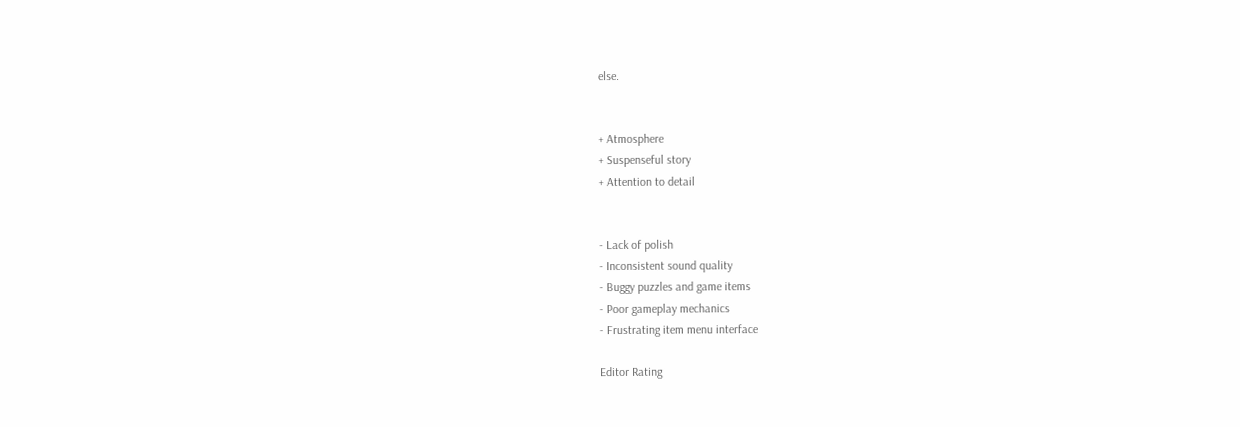else.


+ Atmosphere
+ Suspenseful story
+ Attention to detail


- Lack of polish
- Inconsistent sound quality
- Buggy puzzles and game items
- Poor gameplay mechanics
- Frustrating item menu interface

Editor Rating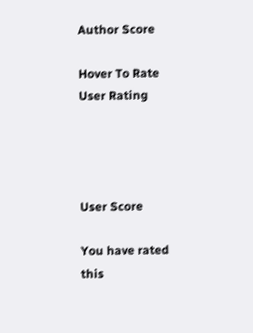Author Score

Hover To Rate
User Rating




User Score

You have rated this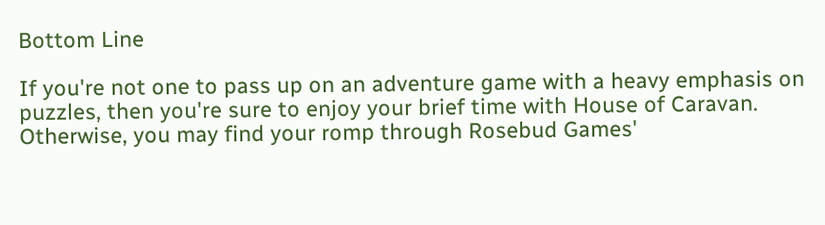Bottom Line

If you're not one to pass up on an adventure game with a heavy emphasis on puzzles, then you're sure to enjoy your brief time with House of Caravan. Otherwise, you may find your romp through Rosebud Games'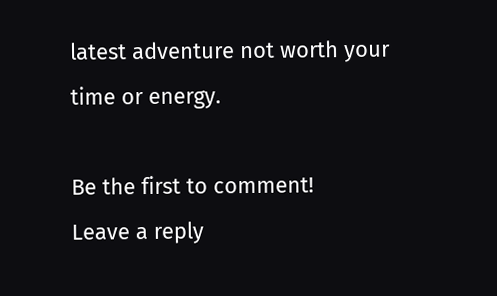latest adventure not worth your time or energy.

Be the first to comment!
Leave a reply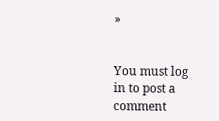»


You must log in to post a comment